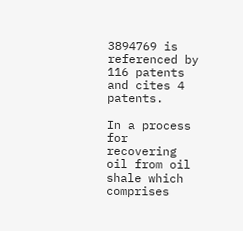3894769 is referenced by 116 patents and cites 4 patents.

In a process for recovering oil from oil shale which comprises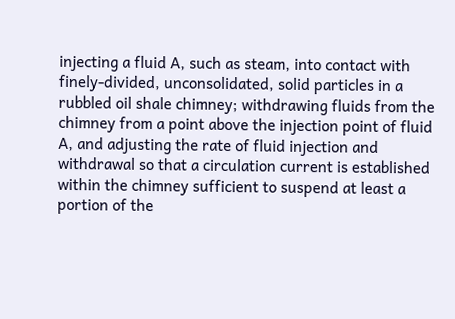injecting a fluid A, such as steam, into contact with finely-divided, unconsolidated, solid particles in a rubbled oil shale chimney; withdrawing fluids from the chimney from a point above the injection point of fluid A, and adjusting the rate of fluid injection and withdrawal so that a circulation current is established within the chimney sufficient to suspend at least a portion of the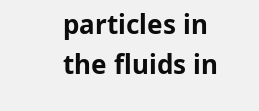particles in the fluids in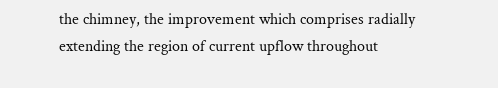the chimney, the improvement which comprises radially extending the region of current upflow throughout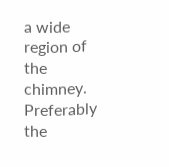a wide region of the chimney. Preferably the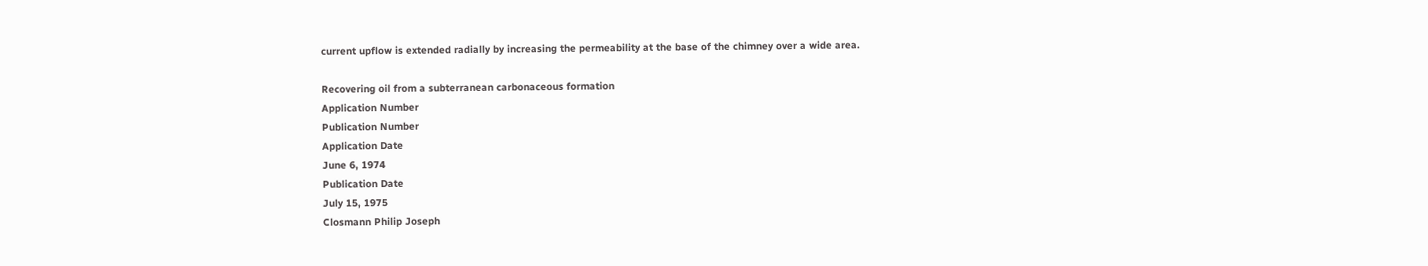current upflow is extended radially by increasing the permeability at the base of the chimney over a wide area.

Recovering oil from a subterranean carbonaceous formation
Application Number
Publication Number
Application Date
June 6, 1974
Publication Date
July 15, 1975
Closmann Philip Joseph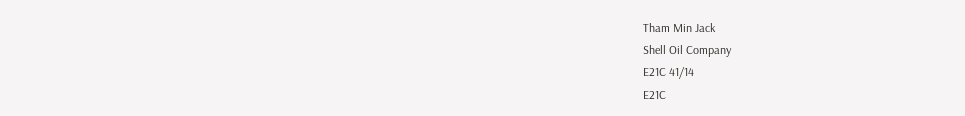Tham Min Jack
Shell Oil Company
E21C 41/14
E21C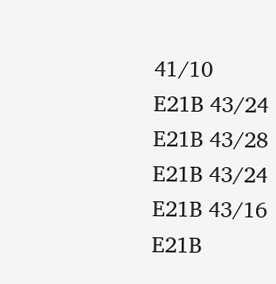41/10
E21B 43/24
E21B 43/28
E21B 43/24
E21B 43/16
E21B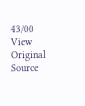43/00
View Original Source